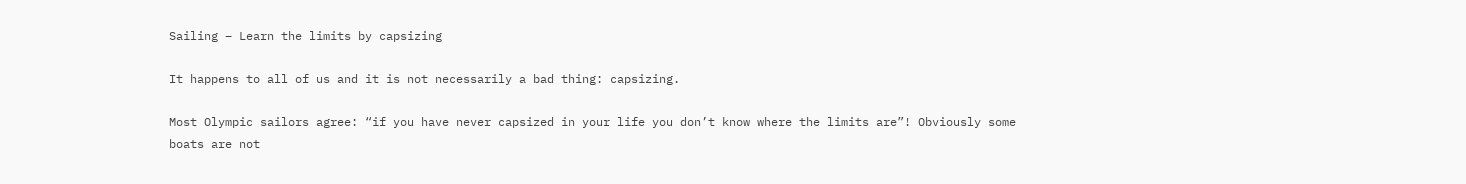Sailing – Learn the limits by capsizing

It happens to all of us and it is not necessarily a bad thing: capsizing.

Most Olympic sailors agree: “if you have never capsized in your life you don’t know where the limits are”! Obviously some boats are not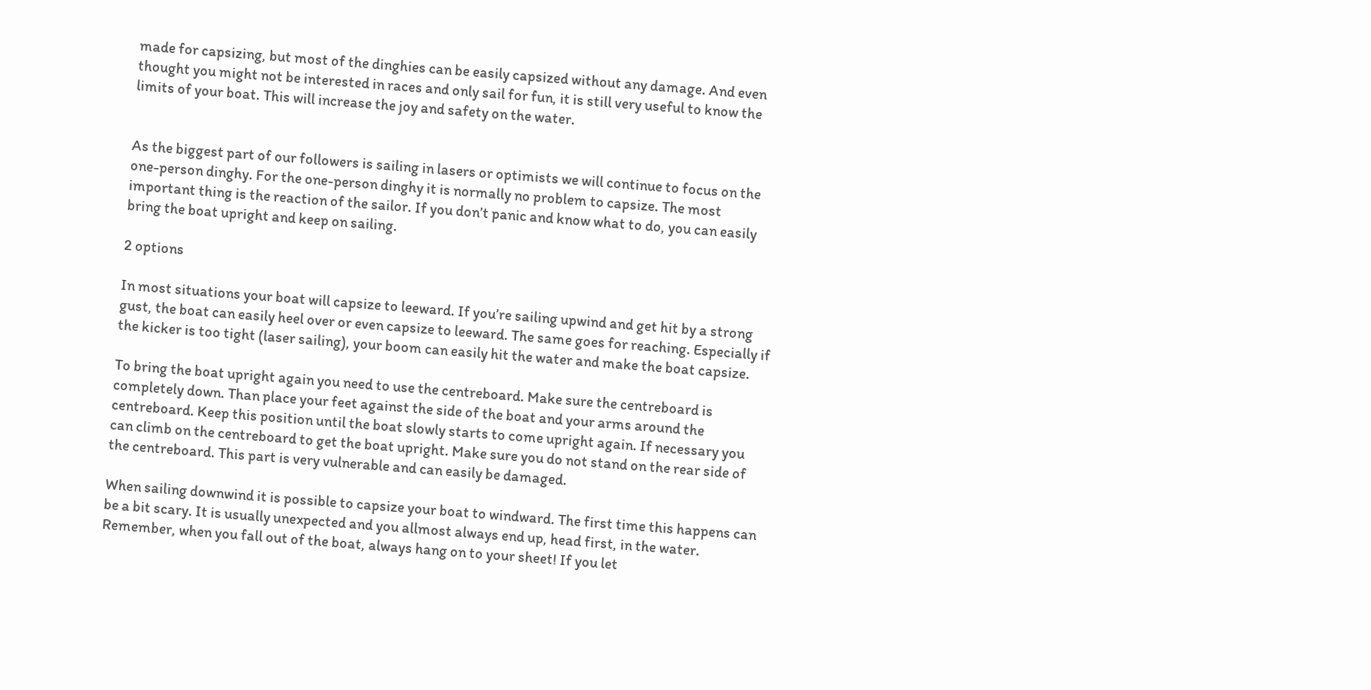made for capsizing, but most of the dinghies can be easily capsized without any damage. And even thought you might not be interested in races and only sail for fun, it is still very useful to know the limits of your boat. This will increase the joy and safety on the water.


As the biggest part of our followers is sailing in lasers or optimists we will continue to focus on the one-person dinghy. For the one-person dinghy it is normally no problem to capsize. The most important thing is the reaction of the sailor. If you don’t panic and know what to do, you can easily bring the boat upright and keep on sailing.

2 options

In most situations your boat will capsize to leeward. If you’re sailing upwind and get hit by a strong gust, the boat can easily heel over or even capsize to leeward. The same goes for reaching. Especially if the kicker is too tight (laser sailing), your boom can easily hit the water and make the boat capsize.

To bring the boat upright again you need to use the centreboard. Make sure the centreboard is completely down. Than place your feet against the side of the boat and your arms around the centreboard. Keep this position until the boat slowly starts to come upright again. If necessary you can climb on the centreboard to get the boat upright. Make sure you do not stand on the rear side of the centreboard. This part is very vulnerable and can easily be damaged.

When sailing downwind it is possible to capsize your boat to windward. The first time this happens can be a bit scary. It is usually unexpected and you allmost always end up, head first, in the water. Remember, when you fall out of the boat, always hang on to your sheet! If you let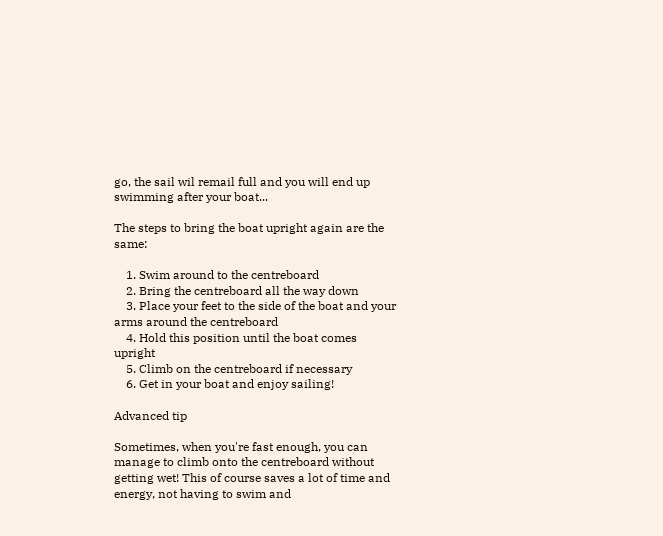go, the sail wil remail full and you will end up swimming after your boat...

The steps to bring the boat upright again are the same:

    1. Swim around to the centreboard
    2. Bring the centreboard all the way down
    3. Place your feet to the side of the boat and your arms around the centreboard
    4. Hold this position until the boat comes upright
    5. Climb on the centreboard if necessary
    6. Get in your boat and enjoy sailing!

Advanced tip

Sometimes, when you're fast enough, you can manage to climb onto the centreboard without getting wet! This of course saves a lot of time and energy, not having to swim and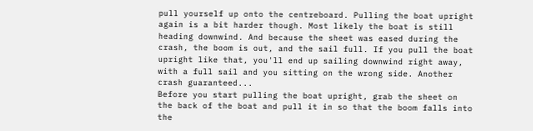pull yourself up onto the centreboard. Pulling the boat upright again is a bit harder though. Most likely the boat is still heading downwind. And because the sheet was eased during the crash, the boom is out, and the sail full. If you pull the boat upright like that, you'll end up sailing downwind right away, with a full sail and you sitting on the wrong side. Another crash guaranteed...
Before you start pulling the boat upright, grab the sheet on the back of the boat and pull it in so that the boom falls into the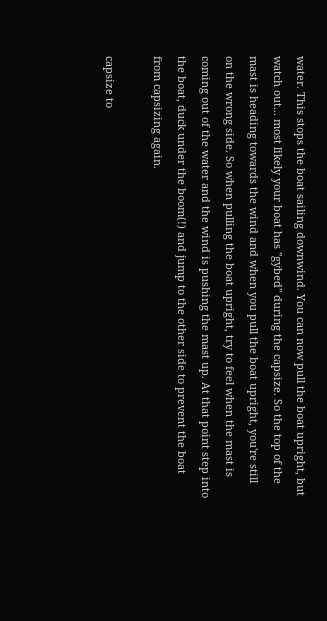water. This stops the boat sailing downwind. You can now pull the boat upright, but watch out... most likely your boat has "gybed" during the capsize. So the top of the mast is heading towards the wind and when you pull the boat upright, you're still on the wrong side. So when pulling the boat upright, try to feel when the mast is coming out of the water and the wind is pushing the mast up. At that point step into the boat, duck under the boom(!) and jump to the other side to prevent the boat from capsizing again.

capsize to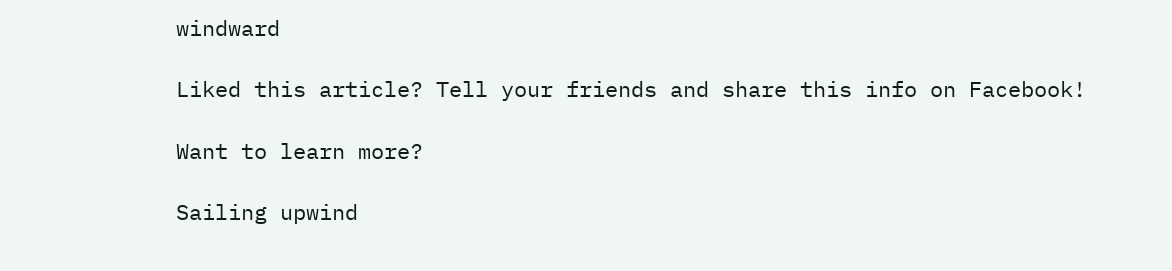windward

Liked this article? Tell your friends and share this info on Facebook!

Want to learn more?

Sailing upwind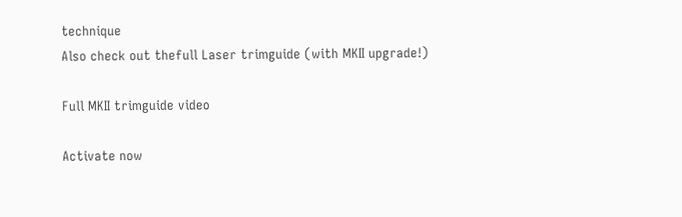technique
Also check out thefull Laser trimguide (with MKII upgrade!)

Full MKII trimguide video

Activate now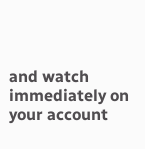and watch immediately on your account